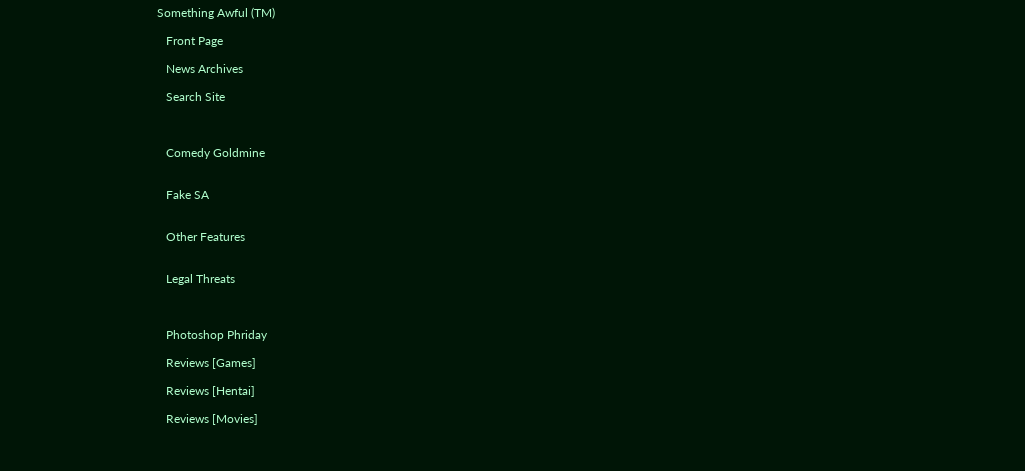Something Awful (TM)

   Front Page

   News Archives

   Search Site



   Comedy Goldmine


   Fake SA


   Other Features


   Legal Threats



   Photoshop Phriday

   Reviews [Games]

   Reviews [Hentai]

   Reviews [Movies]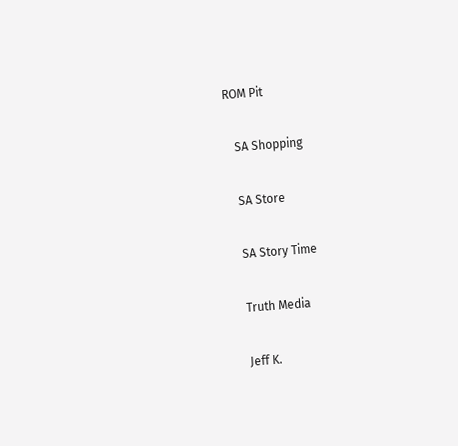ROM Pit

   SA Shopping

   SA Store

   SA Story Time

   Truth Media

   Jeff K.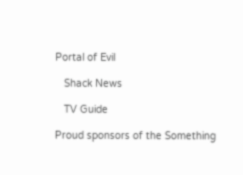Portal of Evil

   Shack News

   TV Guide

Proud sponsors of the Something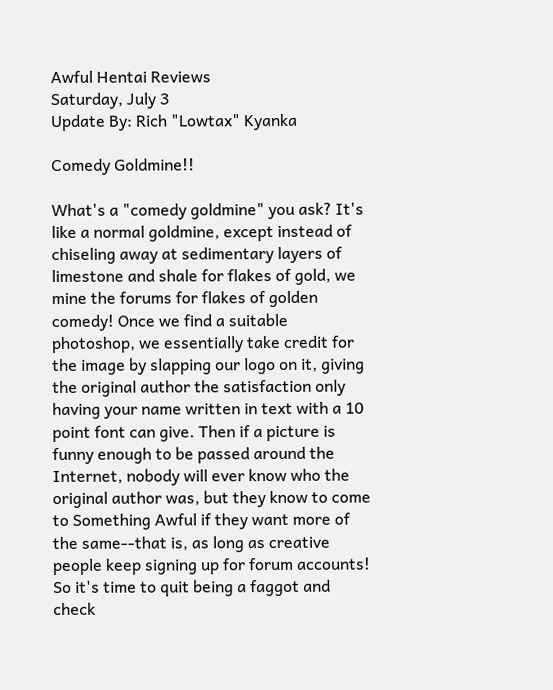Awful Hentai Reviews
Saturday, July 3
Update By: Rich "Lowtax" Kyanka

Comedy Goldmine!!

What's a "comedy goldmine" you ask? It's like a normal goldmine, except instead of chiseling away at sedimentary layers of limestone and shale for flakes of gold, we mine the forums for flakes of golden comedy! Once we find a suitable photoshop, we essentially take credit for the image by slapping our logo on it, giving the original author the satisfaction only having your name written in text with a 10 point font can give. Then if a picture is funny enough to be passed around the Internet, nobody will ever know who the original author was, but they know to come to Something Awful if they want more of the same--that is, as long as creative people keep signing up for forum accounts! So it's time to quit being a faggot and check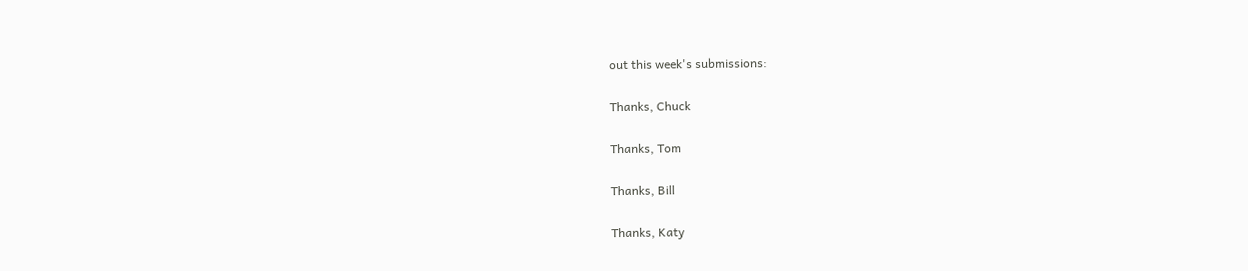out this week's submissions:

Thanks, Chuck

Thanks, Tom

Thanks, Bill

Thanks, Katy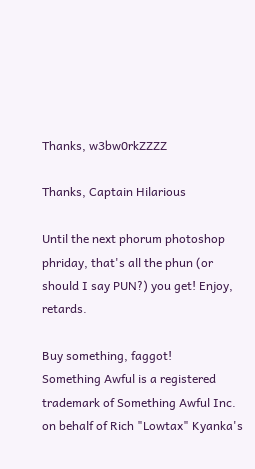Thanks, w3bw0rkZZZZ

Thanks, Captain Hilarious

Until the next phorum photoshop phriday, that's all the phun (or should I say PUN?) you get! Enjoy, retards.

Buy something, faggot!
Something Awful is a registered trademark of Something Awful Inc. on behalf of Rich "Lowtax" Kyanka's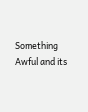Something Awful and its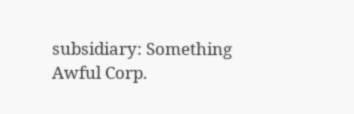subsidiary: Something Awful Corp.